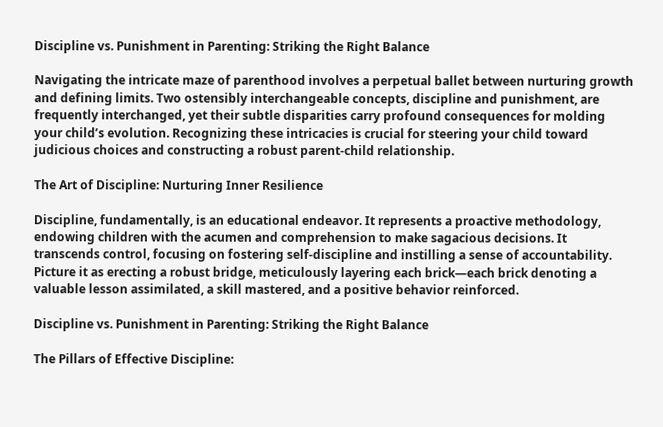Discipline vs. Punishment in Parenting: Striking the Right Balance

Navigating the intricate maze of parenthood involves a perpetual ballet between nurturing growth and defining limits. Two ostensibly interchangeable concepts, discipline and punishment, are frequently interchanged, yet their subtle disparities carry profound consequences for molding your child’s evolution. Recognizing these intricacies is crucial for steering your child toward judicious choices and constructing a robust parent-child relationship.

The Art of Discipline: Nurturing Inner Resilience

Discipline, fundamentally, is an educational endeavor. It represents a proactive methodology, endowing children with the acumen and comprehension to make sagacious decisions. It transcends control, focusing on fostering self-discipline and instilling a sense of accountability. Picture it as erecting a robust bridge, meticulously layering each brick—each brick denoting a valuable lesson assimilated, a skill mastered, and a positive behavior reinforced.

Discipline vs. Punishment in Parenting: Striking the Right Balance

The Pillars of Effective Discipline: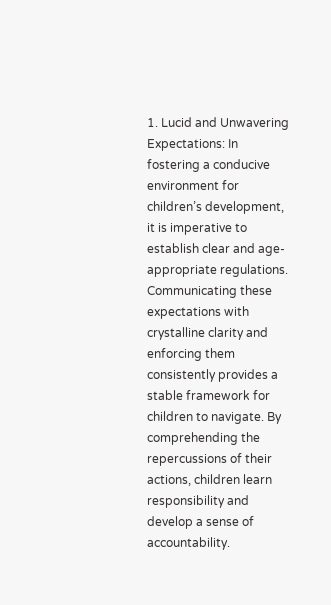1. Lucid and Unwavering Expectations: In fostering a conducive environment for children’s development, it is imperative to establish clear and age-appropriate regulations. Communicating these expectations with crystalline clarity and enforcing them consistently provides a stable framework for children to navigate. By comprehending the repercussions of their actions, children learn responsibility and develop a sense of accountability.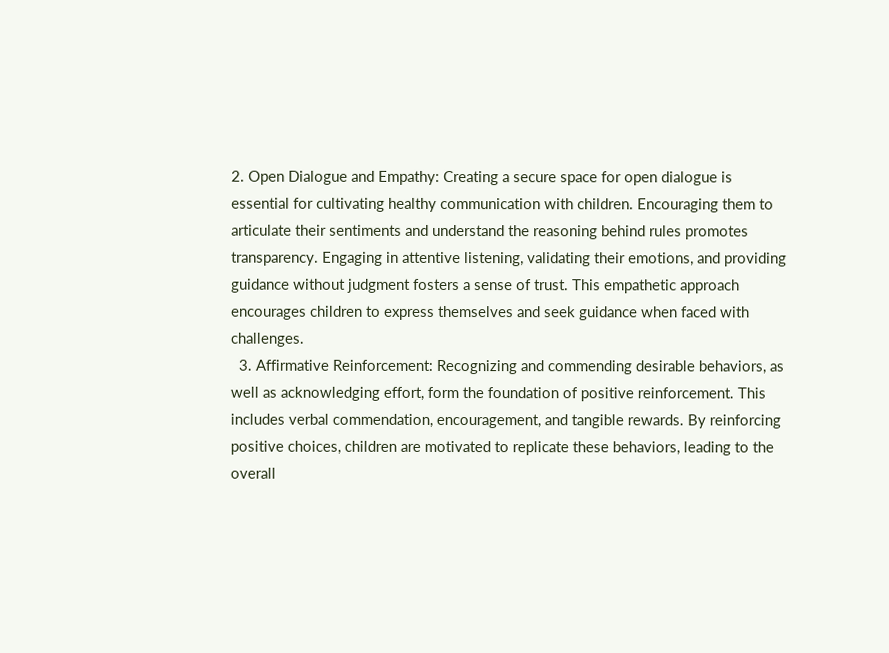2. Open Dialogue and Empathy: Creating a secure space for open dialogue is essential for cultivating healthy communication with children. Encouraging them to articulate their sentiments and understand the reasoning behind rules promotes transparency. Engaging in attentive listening, validating their emotions, and providing guidance without judgment fosters a sense of trust. This empathetic approach encourages children to express themselves and seek guidance when faced with challenges.
  3. Affirmative Reinforcement: Recognizing and commending desirable behaviors, as well as acknowledging effort, form the foundation of positive reinforcement. This includes verbal commendation, encouragement, and tangible rewards. By reinforcing positive choices, children are motivated to replicate these behaviors, leading to the overall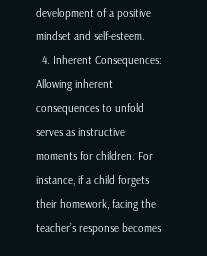development of a positive mindset and self-esteem.
  4. Inherent Consequences: Allowing inherent consequences to unfold serves as instructive moments for children. For instance, if a child forgets their homework, facing the teacher’s response becomes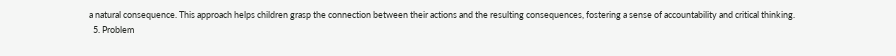a natural consequence. This approach helps children grasp the connection between their actions and the resulting consequences, fostering a sense of accountability and critical thinking.
  5. Problem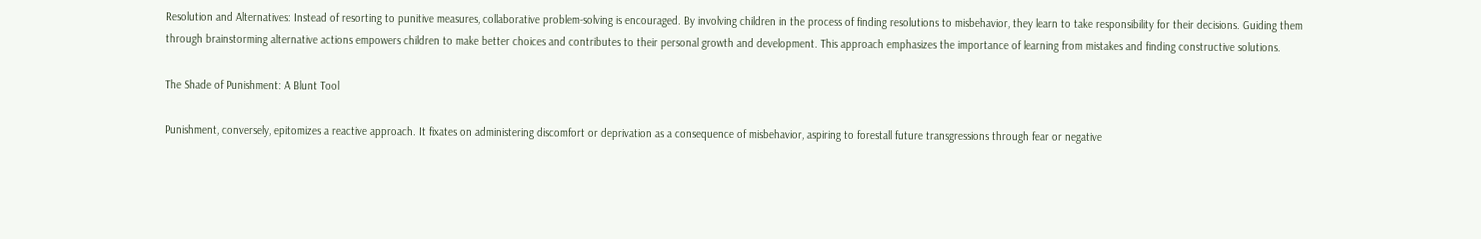Resolution and Alternatives: Instead of resorting to punitive measures, collaborative problem-solving is encouraged. By involving children in the process of finding resolutions to misbehavior, they learn to take responsibility for their decisions. Guiding them through brainstorming alternative actions empowers children to make better choices and contributes to their personal growth and development. This approach emphasizes the importance of learning from mistakes and finding constructive solutions.

The Shade of Punishment: A Blunt Tool

Punishment, conversely, epitomizes a reactive approach. It fixates on administering discomfort or deprivation as a consequence of misbehavior, aspiring to forestall future transgressions through fear or negative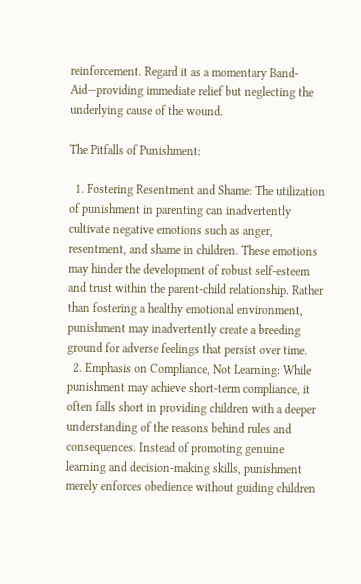reinforcement. Regard it as a momentary Band-Aid—providing immediate relief but neglecting the underlying cause of the wound.

The Pitfalls of Punishment:

  1. Fostering Resentment and Shame: The utilization of punishment in parenting can inadvertently cultivate negative emotions such as anger, resentment, and shame in children. These emotions may hinder the development of robust self-esteem and trust within the parent-child relationship. Rather than fostering a healthy emotional environment, punishment may inadvertently create a breeding ground for adverse feelings that persist over time.
  2. Emphasis on Compliance, Not Learning: While punishment may achieve short-term compliance, it often falls short in providing children with a deeper understanding of the reasons behind rules and consequences. Instead of promoting genuine learning and decision-making skills, punishment merely enforces obedience without guiding children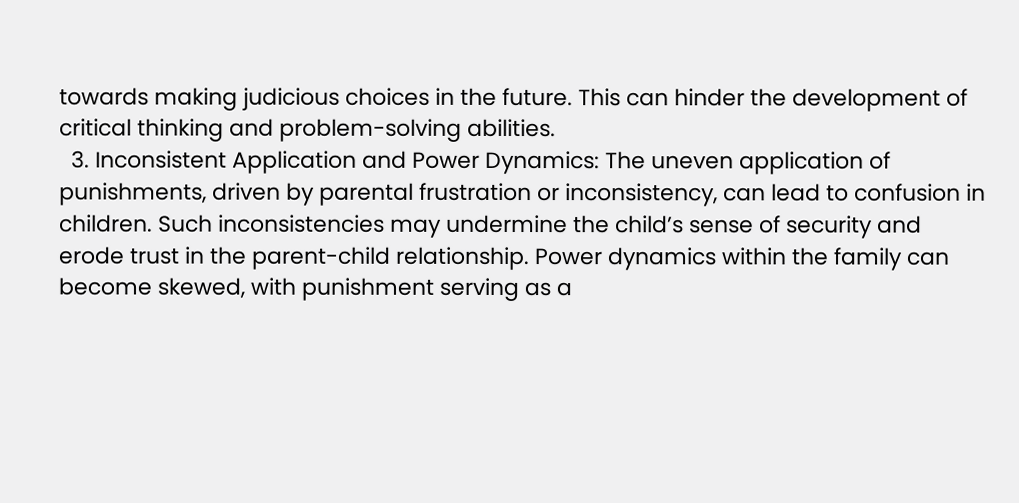towards making judicious choices in the future. This can hinder the development of critical thinking and problem-solving abilities.
  3. Inconsistent Application and Power Dynamics: The uneven application of punishments, driven by parental frustration or inconsistency, can lead to confusion in children. Such inconsistencies may undermine the child’s sense of security and erode trust in the parent-child relationship. Power dynamics within the family can become skewed, with punishment serving as a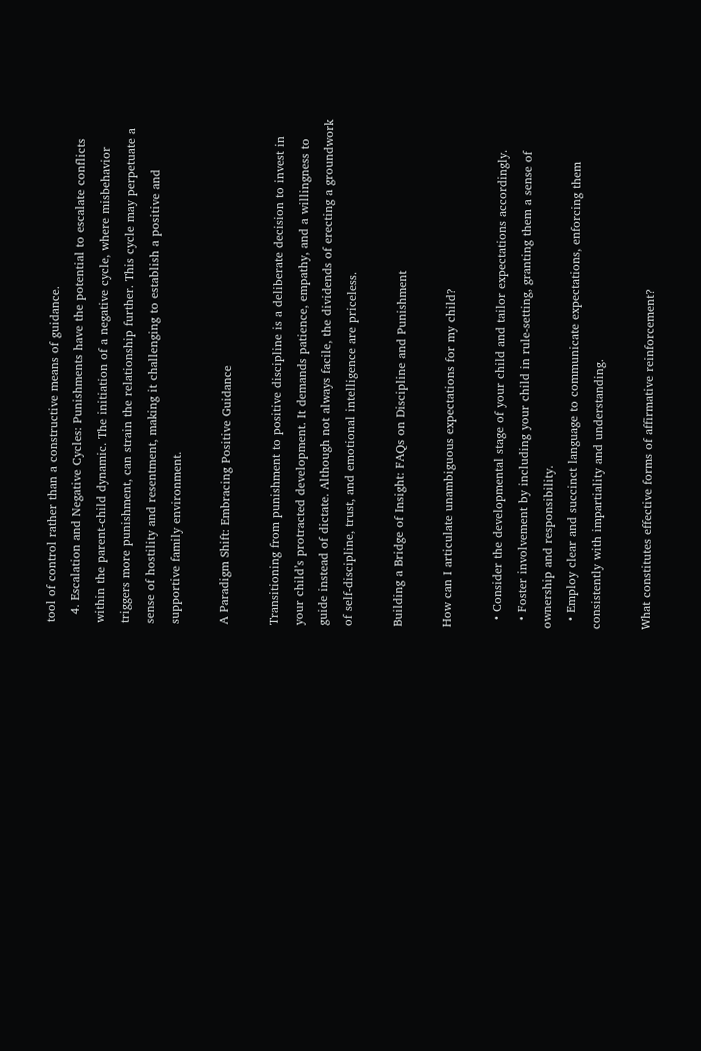tool of control rather than a constructive means of guidance.
  4. Escalation and Negative Cycles: Punishments have the potential to escalate conflicts within the parent-child dynamic. The initiation of a negative cycle, where misbehavior triggers more punishment, can strain the relationship further. This cycle may perpetuate a sense of hostility and resentment, making it challenging to establish a positive and supportive family environment.

A Paradigm Shift: Embracing Positive Guidance

Transitioning from punishment to positive discipline is a deliberate decision to invest in your child’s protracted development. It demands patience, empathy, and a willingness to guide instead of dictate. Although not always facile, the dividends of erecting a groundwork of self-discipline, trust, and emotional intelligence are priceless.

Building a Bridge of Insight: FAQs on Discipline and Punishment

How can I articulate unambiguous expectations for my child?

  • Consider the developmental stage of your child and tailor expectations accordingly.
  • Foster involvement by including your child in rule-setting, granting them a sense of ownership and responsibility.
  • Employ clear and succinct language to communicate expectations, enforcing them consistently with impartiality and understanding.

What constitutes effective forms of affirmative reinforcement?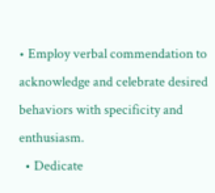• Employ verbal commendation to acknowledge and celebrate desired behaviors with specificity and enthusiasm.
  • Dedicate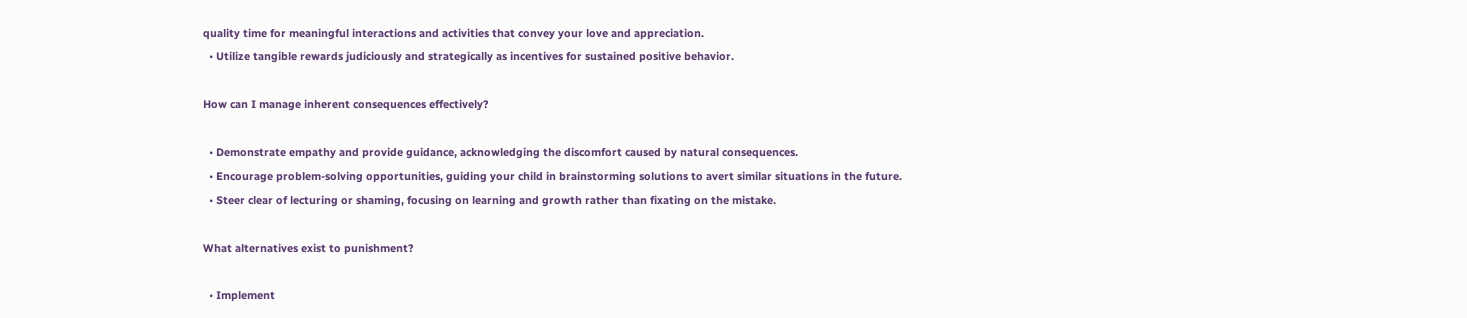quality time for meaningful interactions and activities that convey your love and appreciation.
  • Utilize tangible rewards judiciously and strategically as incentives for sustained positive behavior.

How can I manage inherent consequences effectively?

  • Demonstrate empathy and provide guidance, acknowledging the discomfort caused by natural consequences.
  • Encourage problem-solving opportunities, guiding your child in brainstorming solutions to avert similar situations in the future.
  • Steer clear of lecturing or shaming, focusing on learning and growth rather than fixating on the mistake.

What alternatives exist to punishment?

  • Implement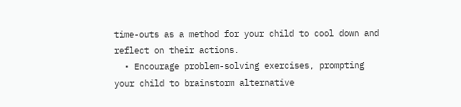time-outs as a method for your child to cool down and reflect on their actions.
  • Encourage problem-solving exercises, prompting your child to brainstorm alternative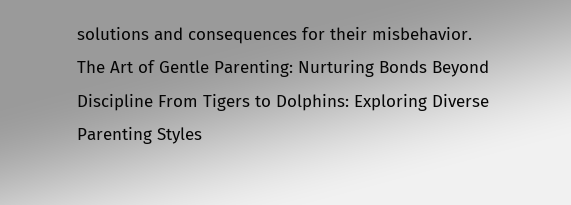solutions and consequences for their misbehavior.
The Art of Gentle Parenting: Nurturing Bonds Beyond Discipline From Tigers to Dolphins: Exploring Diverse Parenting Styles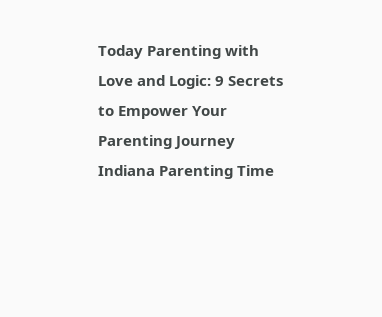Today Parenting with Love and Logic: 9 Secrets to Empower Your Parenting Journey Indiana Parenting Time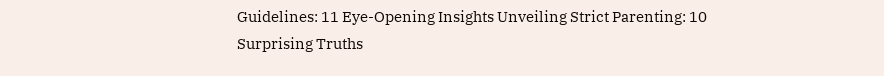Guidelines: 11 Eye-Opening Insights Unveiling Strict Parenting: 10 Surprising Truths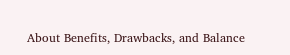About Benefits, Drawbacks, and Balance